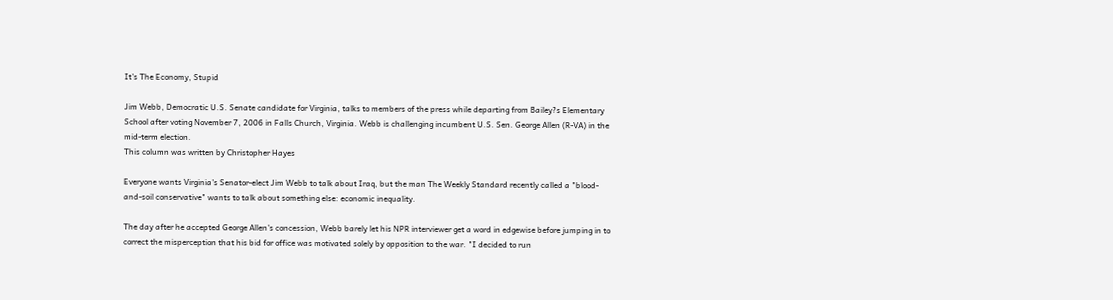It's The Economy, Stupid

Jim Webb, Democratic U.S. Senate candidate for Virginia, talks to members of the press while departing from Bailey?s Elementary School after voting November 7, 2006 in Falls Church, Virginia. Webb is challenging incumbent U.S. Sen. George Allen (R-VA) in the mid-term election.
This column was written by Christopher Hayes

Everyone wants Virginia's Senator-elect Jim Webb to talk about Iraq, but the man The Weekly Standard recently called a "blood-and-soil conservative" wants to talk about something else: economic inequality.

The day after he accepted George Allen's concession, Webb barely let his NPR interviewer get a word in edgewise before jumping in to correct the misperception that his bid for office was motivated solely by opposition to the war. "I decided to run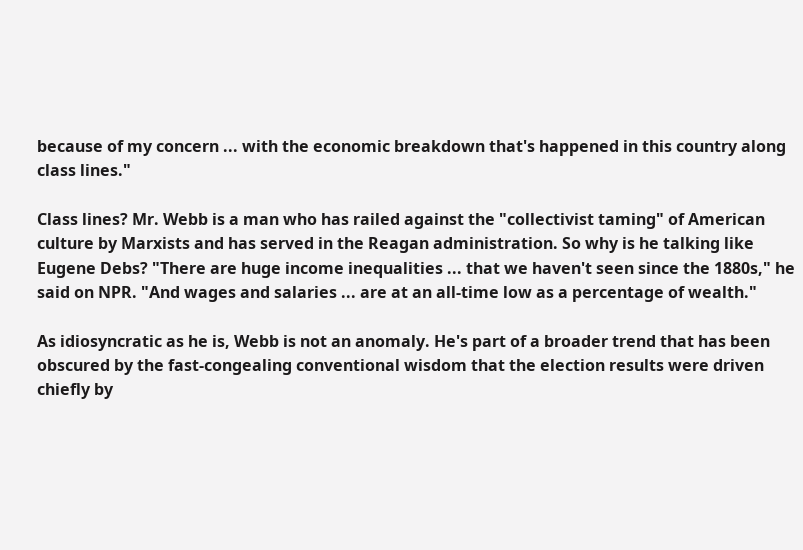because of my concern ... with the economic breakdown that's happened in this country along class lines."

Class lines? Mr. Webb is a man who has railed against the "collectivist taming" of American culture by Marxists and has served in the Reagan administration. So why is he talking like Eugene Debs? "There are huge income inequalities ... that we haven't seen since the 1880s," he said on NPR. "And wages and salaries ... are at an all-time low as a percentage of wealth."

As idiosyncratic as he is, Webb is not an anomaly. He's part of a broader trend that has been obscured by the fast-congealing conventional wisdom that the election results were driven chiefly by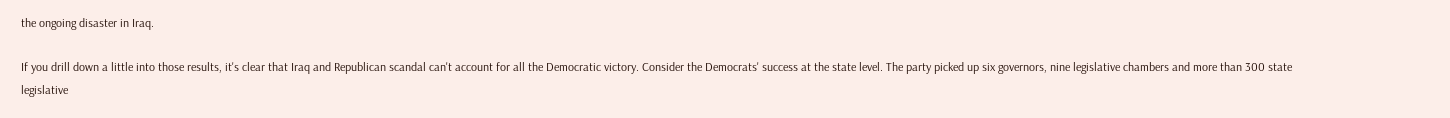the ongoing disaster in Iraq.

If you drill down a little into those results, it's clear that Iraq and Republican scandal can't account for all the Democratic victory. Consider the Democrats' success at the state level. The party picked up six governors, nine legislative chambers and more than 300 state legislative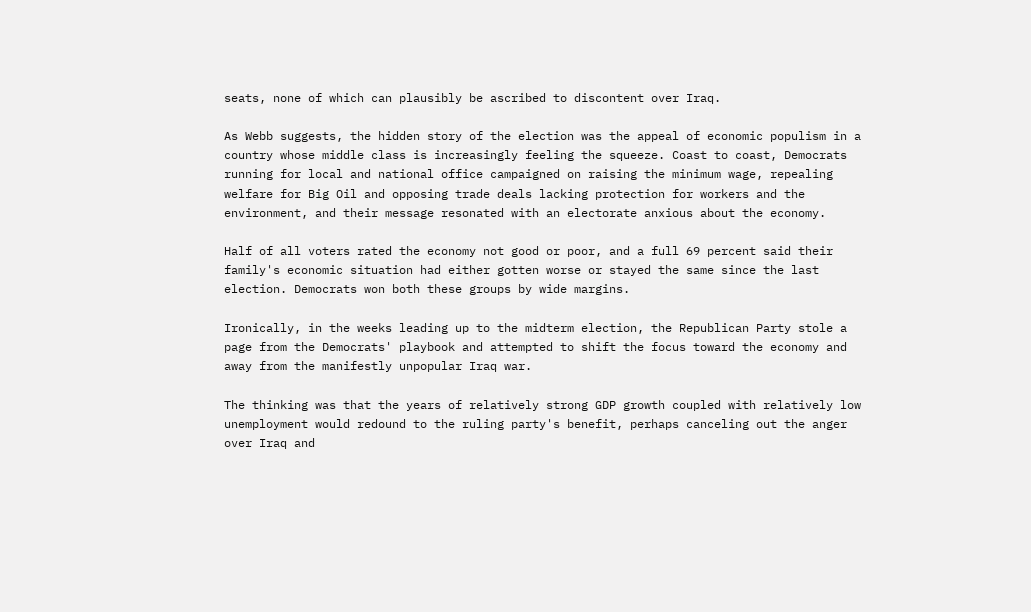seats, none of which can plausibly be ascribed to discontent over Iraq.

As Webb suggests, the hidden story of the election was the appeal of economic populism in a country whose middle class is increasingly feeling the squeeze. Coast to coast, Democrats running for local and national office campaigned on raising the minimum wage, repealing welfare for Big Oil and opposing trade deals lacking protection for workers and the environment, and their message resonated with an electorate anxious about the economy.

Half of all voters rated the economy not good or poor, and a full 69 percent said their family's economic situation had either gotten worse or stayed the same since the last election. Democrats won both these groups by wide margins.

Ironically, in the weeks leading up to the midterm election, the Republican Party stole a page from the Democrats' playbook and attempted to shift the focus toward the economy and away from the manifestly unpopular Iraq war.

The thinking was that the years of relatively strong GDP growth coupled with relatively low unemployment would redound to the ruling party's benefit, perhaps canceling out the anger over Iraq and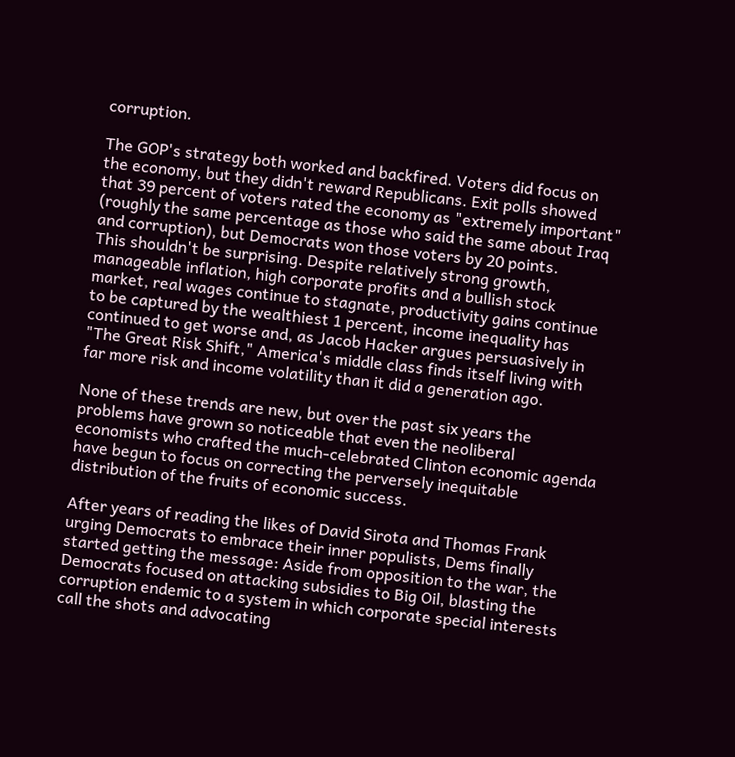corruption.

The GOP's strategy both worked and backfired. Voters did focus on the economy, but they didn't reward Republicans. Exit polls showed that 39 percent of voters rated the economy as "extremely important" (roughly the same percentage as those who said the same about Iraq and corruption), but Democrats won those voters by 20 points.
This shouldn't be surprising. Despite relatively strong growth, manageable inflation, high corporate profits and a bullish stock market, real wages continue to stagnate, productivity gains continue to be captured by the wealthiest 1 percent, income inequality has continued to get worse and, as Jacob Hacker argues persuasively in "The Great Risk Shift," America's middle class finds itself living with far more risk and income volatility than it did a generation ago.

None of these trends are new, but over the past six years the problems have grown so noticeable that even the neoliberal economists who crafted the much-celebrated Clinton economic agenda have begun to focus on correcting the perversely inequitable distribution of the fruits of economic success.

After years of reading the likes of David Sirota and Thomas Frank urging Democrats to embrace their inner populists, Dems finally started getting the message: Aside from opposition to the war, the Democrats focused on attacking subsidies to Big Oil, blasting the corruption endemic to a system in which corporate special interests call the shots and advocating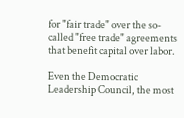for "fair trade" over the so-called "free trade" agreements that benefit capital over labor.

Even the Democratic Leadership Council, the most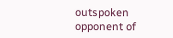outspoken opponent of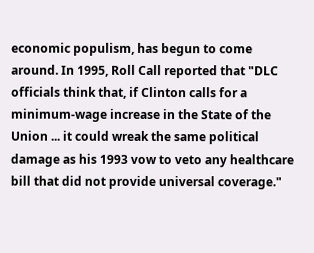economic populism, has begun to come around. In 1995, Roll Call reported that "DLC officials think that, if Clinton calls for a minimum-wage increase in the State of the Union ... it could wreak the same political damage as his 1993 vow to veto any healthcare bill that did not provide universal coverage."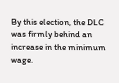By this election, the DLC was firmly behind an increase in the minimum wage.